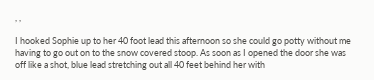, ,

I hooked Sophie up to her 40 foot lead this afternoon so she could go potty without me having to go out on to the snow covered stoop. As soon as I opened the door she was off like a shot, blue lead stretching out all 40 feet behind her with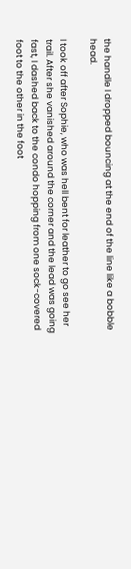the handle I dropped bouncing at the end of the line like a bobble head.

I took off after Sophie, who was hell bent for leather to go see her trail. After she vanished around the corner and the lead was going fast, I dashed back to the condo hopping from one sock-covered foot to the other in the foot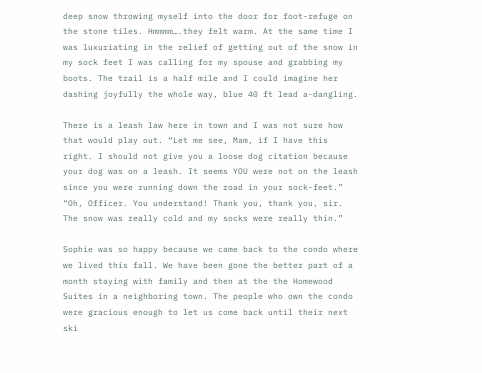deep snow throwing myself into the door for foot-refuge on the stone tiles. Hmmmm….they felt warm. At the same time I was luxuriating in the relief of getting out of the snow in my sock feet I was calling for my spouse and grabbing my boots. The trail is a half mile and I could imagine her dashing joyfully the whole way, blue 40 ft lead a-dangling.

There is a leash law here in town and I was not sure how that would play out. “Let me see, Mam, if I have this right. I should not give you a loose dog citation because your dog was on a leash. It seems YOU were not on the leash since you were running down the road in your sock-feet.” “Oh, Officer. You understand! Thank you, thank you, sir. The snow was really cold and my socks were really thin.”

Sophie was so happy because we came back to the condo where we lived this fall. We have been gone the better part of a month staying with family and then at the the Homewood Suites in a neighboring town. The people who own the condo were gracious enough to let us come back until their next ski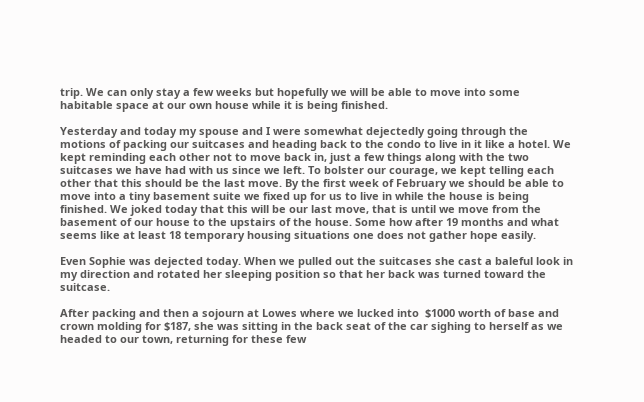trip. We can only stay a few weeks but hopefully we will be able to move into some habitable space at our own house while it is being finished.

Yesterday and today my spouse and I were somewhat dejectedly going through the motions of packing our suitcases and heading back to the condo to live in it like a hotel. We kept reminding each other not to move back in, just a few things along with the two suitcases we have had with us since we left. To bolster our courage, we kept telling each other that this should be the last move. By the first week of February we should be able to move into a tiny basement suite we fixed up for us to live in while the house is being finished. We joked today that this will be our last move, that is until we move from the basement of our house to the upstairs of the house. Some how after 19 months and what seems like at least 18 temporary housing situations one does not gather hope easily.

Even Sophie was dejected today. When we pulled out the suitcases she cast a baleful look in my direction and rotated her sleeping position so that her back was turned toward the suitcase.

After packing and then a sojourn at Lowes where we lucked into  $1000 worth of base and crown molding for $187, she was sitting in the back seat of the car sighing to herself as we headed to our town, returning for these few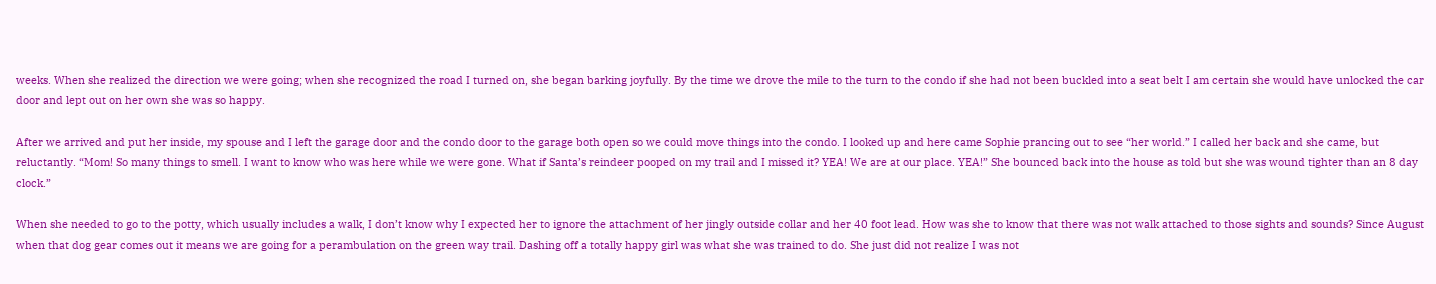weeks. When she realized the direction we were going; when she recognized the road I turned on, she began barking joyfully. By the time we drove the mile to the turn to the condo if she had not been buckled into a seat belt I am certain she would have unlocked the car door and lept out on her own she was so happy.

After we arrived and put her inside, my spouse and I left the garage door and the condo door to the garage both open so we could move things into the condo. I looked up and here came Sophie prancing out to see “her world.” I called her back and she came, but reluctantly. “Mom! So many things to smell. I want to know who was here while we were gone. What if Santa’s reindeer pooped on my trail and I missed it? YEA! We are at our place. YEA!” She bounced back into the house as told but she was wound tighter than an 8 day clock.”

When she needed to go to the potty, which usually includes a walk, I don’t know why I expected her to ignore the attachment of her jingly outside collar and her 40 foot lead. How was she to know that there was not walk attached to those sights and sounds? Since August when that dog gear comes out it means we are going for a perambulation on the green way trail. Dashing off a totally happy girl was what she was trained to do. She just did not realize I was not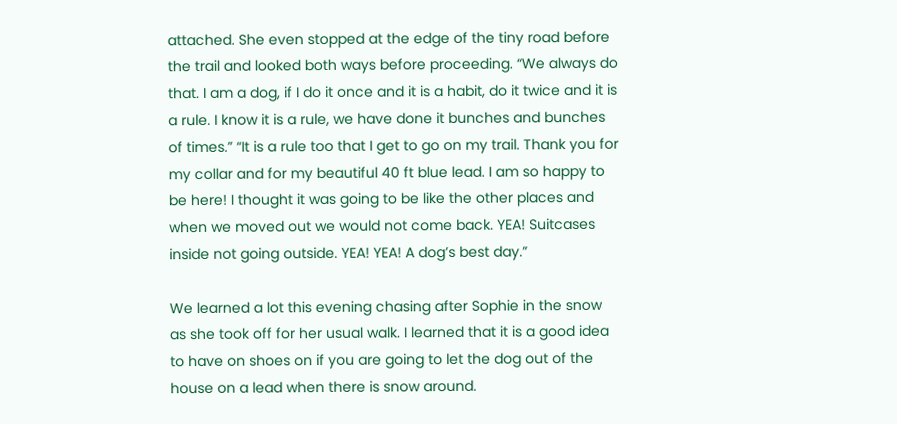attached. She even stopped at the edge of the tiny road before the trail and looked both ways before proceeding. “We always do that. I am a dog, if I do it once and it is a habit, do it twice and it is a rule. I know it is a rule, we have done it bunches and bunches of times.” “It is a rule too that I get to go on my trail. Thank you for my collar and for my beautiful 40 ft blue lead. I am so happy to be here! I thought it was going to be like the other places and when we moved out we would not come back. YEA! Suitcases inside not going outside. YEA! YEA! A dog’s best day.”

We learned a lot this evening chasing after Sophie in the snow as she took off for her usual walk. I learned that it is a good idea to have on shoes on if you are going to let the dog out of the house on a lead when there is snow around.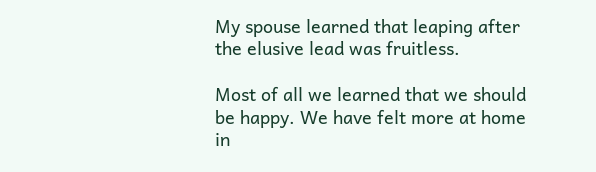My spouse learned that leaping after the elusive lead was fruitless.

Most of all we learned that we should be happy. We have felt more at home in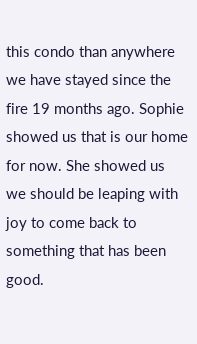this condo than anywhere we have stayed since the fire 19 months ago. Sophie showed us that is our home for now. She showed us we should be leaping with joy to come back to something that has been good.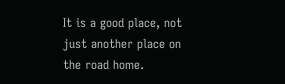It is a good place, not just another place on the road home.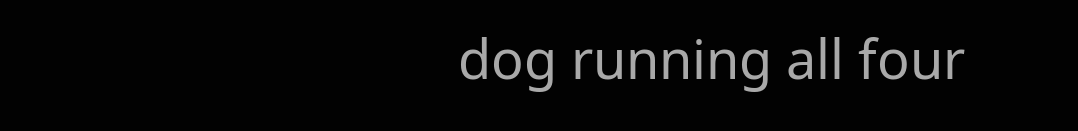dog running all four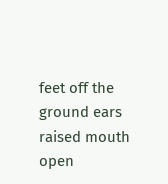feet off the ground ears raised mouth open